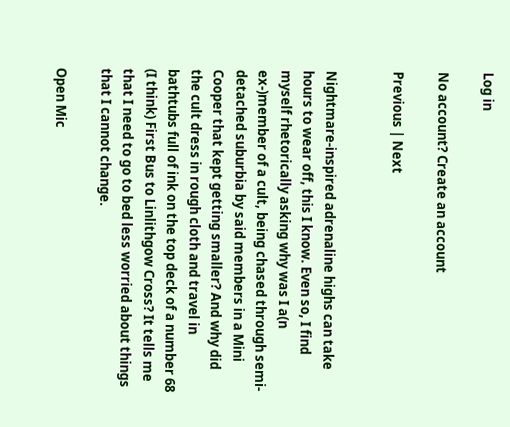Log in

No account? Create an account

Previous | Next


Nightmare-inspired adrenaline highs can take hours to wear off, this I know. Even so, I find myself rhetorically asking why was I a(n ex-)member of a cult, being chased through semi-detached suburbia by said members in a Mini Cooper that kept getting smaller? And why did the cult dress in rough cloth and travel in bathtubs full of ink on the top deck of a number 68 (I think) First Bus to Linlithgow Cross? It tells me that I need to go to bed less worried about things that I cannot change.

Open Mic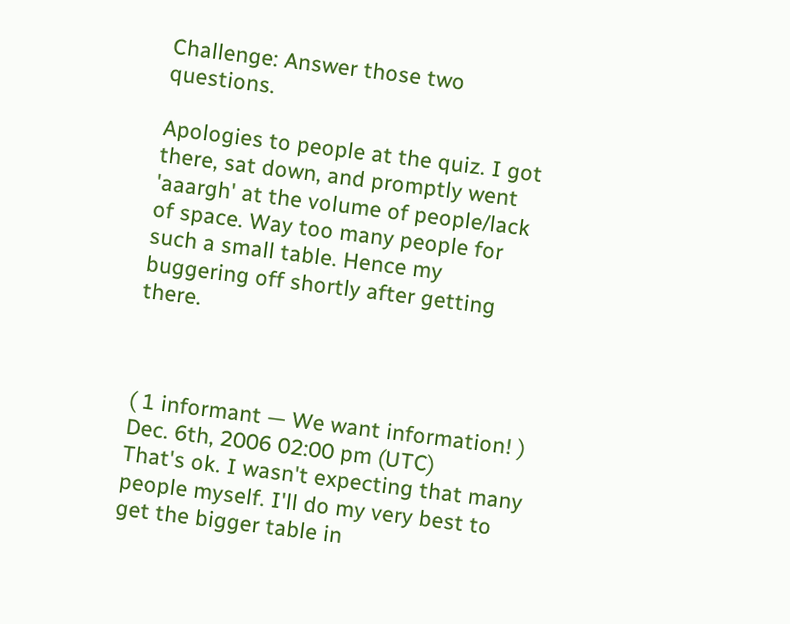Challenge: Answer those two questions.

Apologies to people at the quiz. I got there, sat down, and promptly went 'aaargh' at the volume of people/lack of space. Way too many people for such a small table. Hence my buggering off shortly after getting there.



( 1 informant — We want information! )
Dec. 6th, 2006 02:00 pm (UTC)
That's ok. I wasn't expecting that many people myself. I'll do my very best to get the bigger table in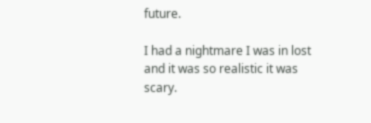future.

I had a nightmare I was in lost and it was so realistic it was scary.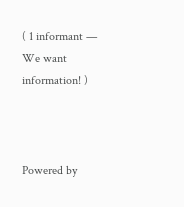( 1 informant — We want information! )



Powered by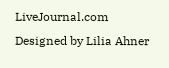LiveJournal.com
Designed by Lilia Ahner